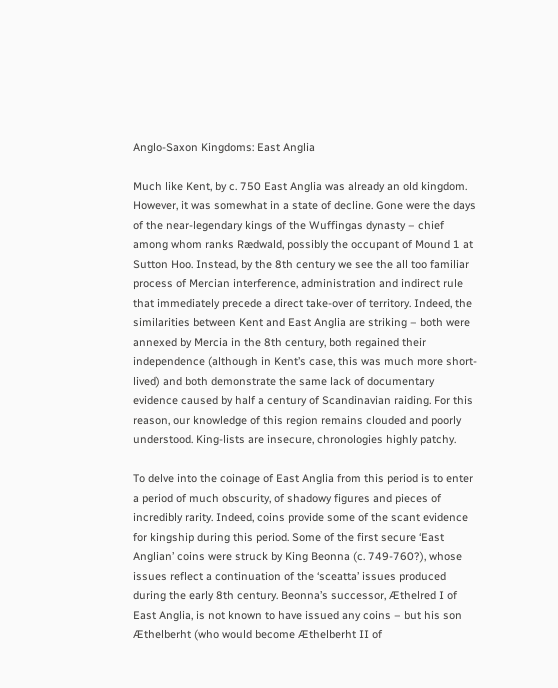Anglo-Saxon Kingdoms: East Anglia

Much like Kent, by c. 750 East Anglia was already an old kingdom. However, it was somewhat in a state of decline. Gone were the days of the near-legendary kings of the Wuffingas dynasty – chief among whom ranks Rædwald, possibly the occupant of Mound 1 at Sutton Hoo. Instead, by the 8th century we see the all too familiar process of Mercian interference, administration and indirect rule that immediately precede a direct take-over of territory. Indeed, the similarities between Kent and East Anglia are striking – both were annexed by Mercia in the 8th century, both regained their independence (although in Kent’s case, this was much more short-lived) and both demonstrate the same lack of documentary evidence caused by half a century of Scandinavian raiding. For this reason, our knowledge of this region remains clouded and poorly understood. King-lists are insecure, chronologies highly patchy.

To delve into the coinage of East Anglia from this period is to enter a period of much obscurity, of shadowy figures and pieces of incredibly rarity. Indeed, coins provide some of the scant evidence for kingship during this period. Some of the first secure ‘East Anglian’ coins were struck by King Beonna (c. 749-760?), whose issues reflect a continuation of the ‘sceatta’ issues produced during the early 8th century. Beonna’s successor, Æthelred I of East Anglia, is not known to have issued any coins – but his son Æthelberht (who would become Æthelberht II of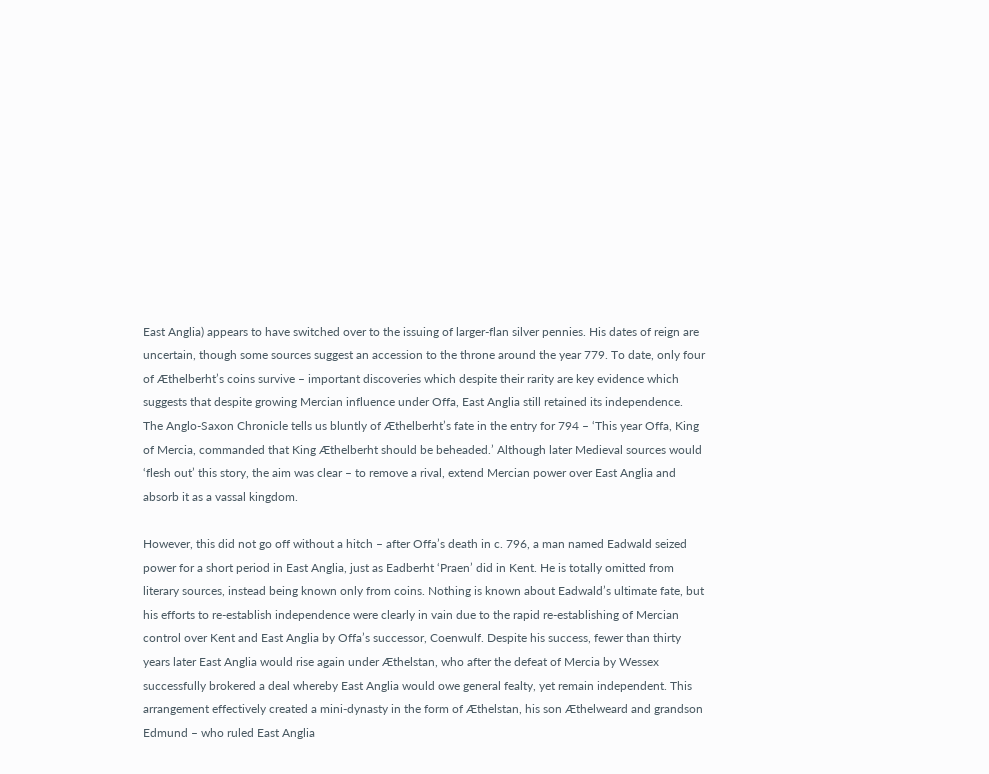East Anglia) appears to have switched over to the issuing of larger-flan silver pennies. His dates of reign are uncertain, though some sources suggest an accession to the throne around the year 779. To date, only four of Æthelberht’s coins survive – important discoveries which despite their rarity are key evidence which suggests that despite growing Mercian influence under Offa, East Anglia still retained its independence. The Anglo-Saxon Chronicle tells us bluntly of Æthelberht’s fate in the entry for 794 – ‘This year Offa, King of Mercia, commanded that King Æthelberht should be beheaded.’ Although later Medieval sources would ‘flesh out’ this story, the aim was clear – to remove a rival, extend Mercian power over East Anglia and absorb it as a vassal kingdom.

However, this did not go off without a hitch – after Offa’s death in c. 796, a man named Eadwald seized power for a short period in East Anglia, just as Eadberht ‘Praen’ did in Kent. He is totally omitted from literary sources, instead being known only from coins. Nothing is known about Eadwald’s ultimate fate, but his efforts to re-establish independence were clearly in vain due to the rapid re-establishing of Mercian control over Kent and East Anglia by Offa’s successor, Coenwulf. Despite his success, fewer than thirty years later East Anglia would rise again under Æthelstan, who after the defeat of Mercia by Wessex successfully brokered a deal whereby East Anglia would owe general fealty, yet remain independent. This arrangement effectively created a mini-dynasty in the form of Æthelstan, his son Æthelweard and grandson Edmund – who ruled East Anglia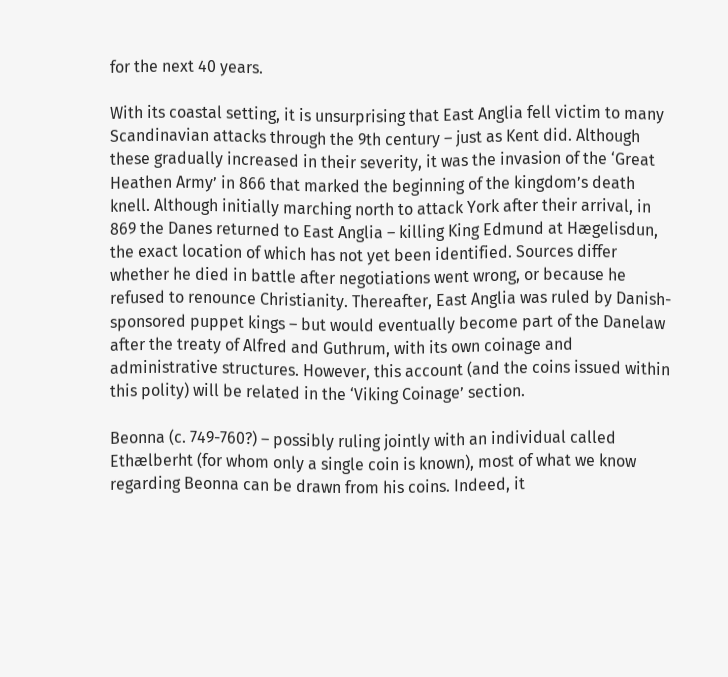for the next 40 years.

With its coastal setting, it is unsurprising that East Anglia fell victim to many Scandinavian attacks through the 9th century – just as Kent did. Although these gradually increased in their severity, it was the invasion of the ‘Great Heathen Army’ in 866 that marked the beginning of the kingdom’s death knell. Although initially marching north to attack York after their arrival, in 869 the Danes returned to East Anglia – killing King Edmund at Hægelisdun, the exact location of which has not yet been identified. Sources differ whether he died in battle after negotiations went wrong, or because he refused to renounce Christianity. Thereafter, East Anglia was ruled by Danish-sponsored puppet kings – but would eventually become part of the Danelaw after the treaty of Alfred and Guthrum, with its own coinage and administrative structures. However, this account (and the coins issued within this polity) will be related in the ‘Viking Coinage’ section.

Beonna (c. 749-760?) – possibly ruling jointly with an individual called Ethælberht (for whom only a single coin is known), most of what we know regarding Beonna can be drawn from his coins. Indeed, it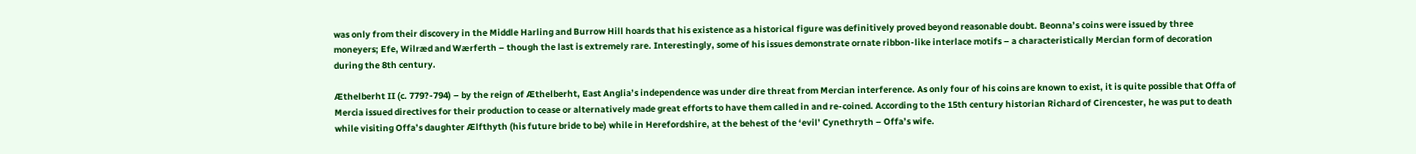was only from their discovery in the Middle Harling and Burrow Hill hoards that his existence as a historical figure was definitively proved beyond reasonable doubt. Beonna’s coins were issued by three moneyers; Efe, Wilræd and Wærferth – though the last is extremely rare. Interestingly, some of his issues demonstrate ornate ribbon-like interlace motifs – a characteristically Mercian form of decoration during the 8th century.

Æthelberht II (c. 779?-794) – by the reign of Æthelberht, East Anglia’s independence was under dire threat from Mercian interference. As only four of his coins are known to exist, it is quite possible that Offa of Mercia issued directives for their production to cease or alternatively made great efforts to have them called in and re-coined. According to the 15th century historian Richard of Cirencester, he was put to death while visiting Offa’s daughter Ælfthyth (his future bride to be) while in Herefordshire, at the behest of the ‘evil’ Cynethryth – Offa’s wife.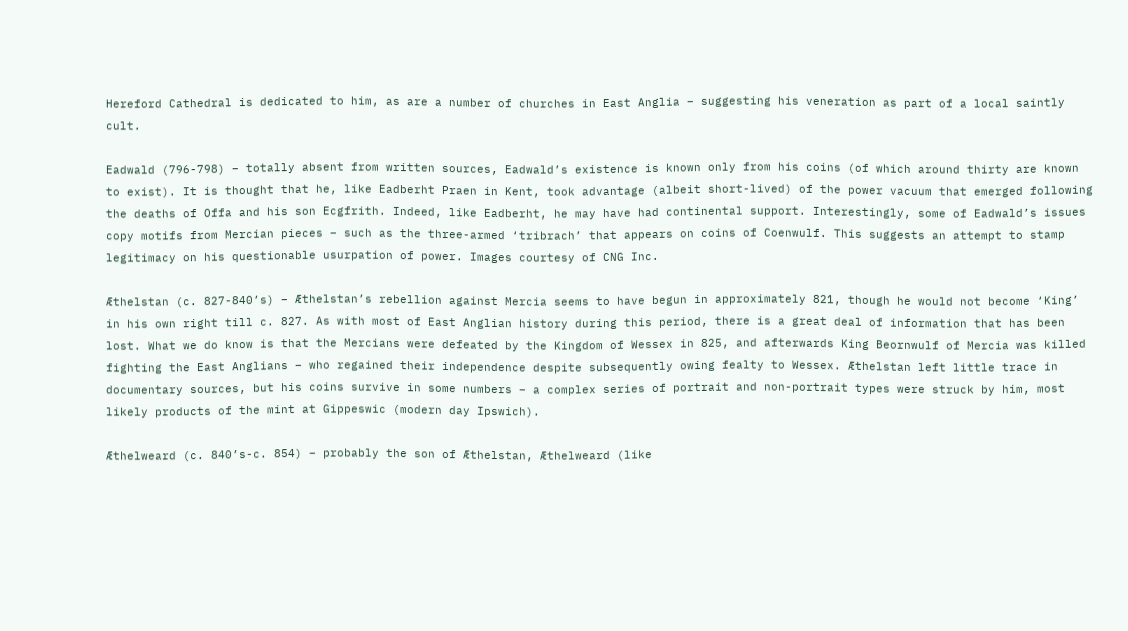Hereford Cathedral is dedicated to him, as are a number of churches in East Anglia – suggesting his veneration as part of a local saintly cult.

Eadwald (796-798) – totally absent from written sources, Eadwald’s existence is known only from his coins (of which around thirty are known to exist). It is thought that he, like Eadberht Praen in Kent, took advantage (albeit short-lived) of the power vacuum that emerged following the deaths of Offa and his son Ecgfrith. Indeed, like Eadberht, he may have had continental support. Interestingly, some of Eadwald’s issues copy motifs from Mercian pieces – such as the three-armed ‘tribrach’ that appears on coins of Coenwulf. This suggests an attempt to stamp legitimacy on his questionable usurpation of power. Images courtesy of CNG Inc.

Æthelstan (c. 827-840’s) – Æthelstan’s rebellion against Mercia seems to have begun in approximately 821, though he would not become ‘King’ in his own right till c. 827. As with most of East Anglian history during this period, there is a great deal of information that has been lost. What we do know is that the Mercians were defeated by the Kingdom of Wessex in 825, and afterwards King Beornwulf of Mercia was killed fighting the East Anglians – who regained their independence despite subsequently owing fealty to Wessex. Æthelstan left little trace in documentary sources, but his coins survive in some numbers – a complex series of portrait and non-portrait types were struck by him, most likely products of the mint at Gippeswic (modern day Ipswich).

Æthelweard (c. 840’s-c. 854) – probably the son of Æthelstan, Æthelweard (like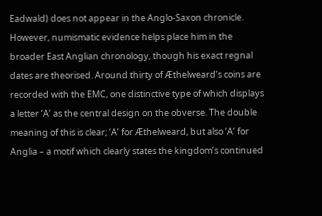Eadwald) does not appear in the Anglo-Saxon chronicle. However, numismatic evidence helps place him in the broader East Anglian chronology, though his exact regnal dates are theorised. Around thirty of Æthelweard’s coins are recorded with the EMC, one distinctive type of which displays a letter ‘A’ as the central design on the obverse. The double meaning of this is clear; ‘A’ for Æthelweard, but also ‘A’ for Anglia – a motif which clearly states the kingdom’s continued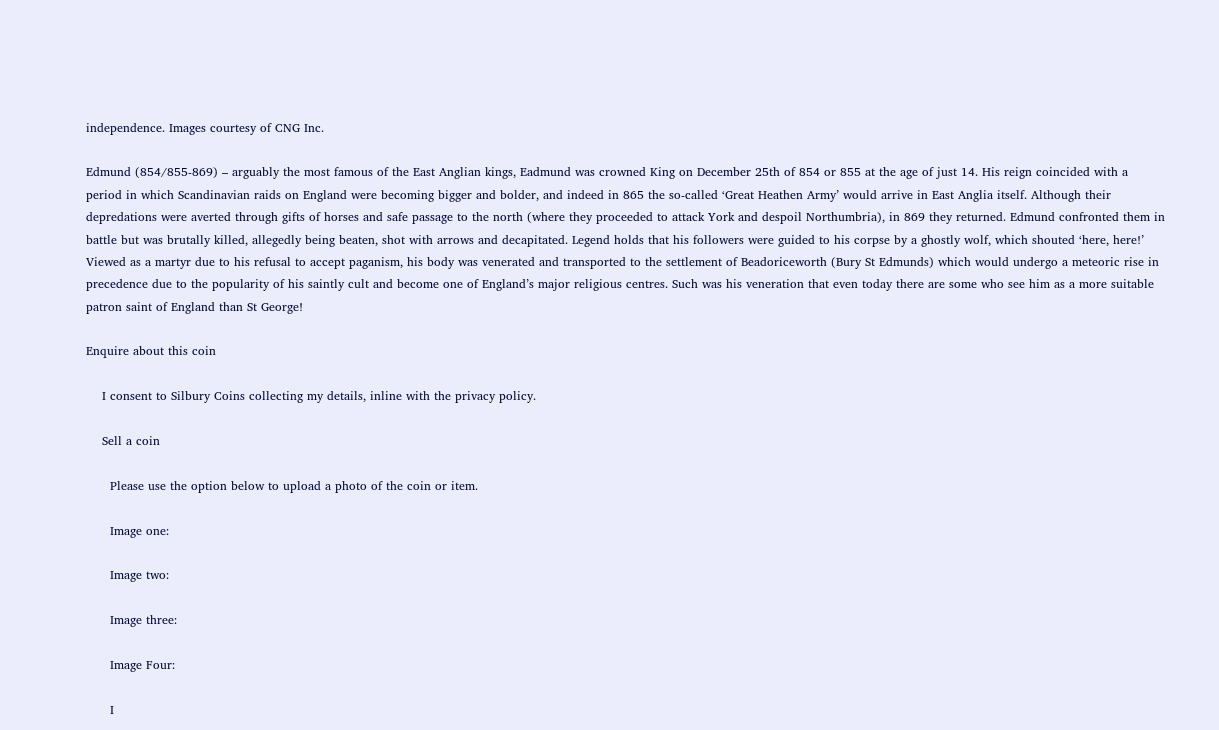independence. Images courtesy of CNG Inc.

Edmund (854/855-869) – arguably the most famous of the East Anglian kings, Eadmund was crowned King on December 25th of 854 or 855 at the age of just 14. His reign coincided with a period in which Scandinavian raids on England were becoming bigger and bolder, and indeed in 865 the so-called ‘Great Heathen Army’ would arrive in East Anglia itself. Although their depredations were averted through gifts of horses and safe passage to the north (where they proceeded to attack York and despoil Northumbria), in 869 they returned. Edmund confronted them in battle but was brutally killed, allegedly being beaten, shot with arrows and decapitated. Legend holds that his followers were guided to his corpse by a ghostly wolf, which shouted ‘here, here!’ Viewed as a martyr due to his refusal to accept paganism, his body was venerated and transported to the settlement of Beadoriceworth (Bury St Edmunds) which would undergo a meteoric rise in precedence due to the popularity of his saintly cult and become one of England’s major religious centres. Such was his veneration that even today there are some who see him as a more suitable patron saint of England than St George!

Enquire about this coin

    I consent to Silbury Coins collecting my details, inline with the privacy policy.

    Sell a coin

      Please use the option below to upload a photo of the coin or item.

      Image one:

      Image two:

      Image three:

      Image Four:

      I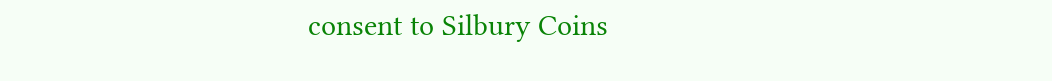consent to Silbury Coins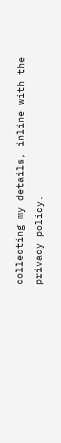collecting my details, inline with the privacy policy.